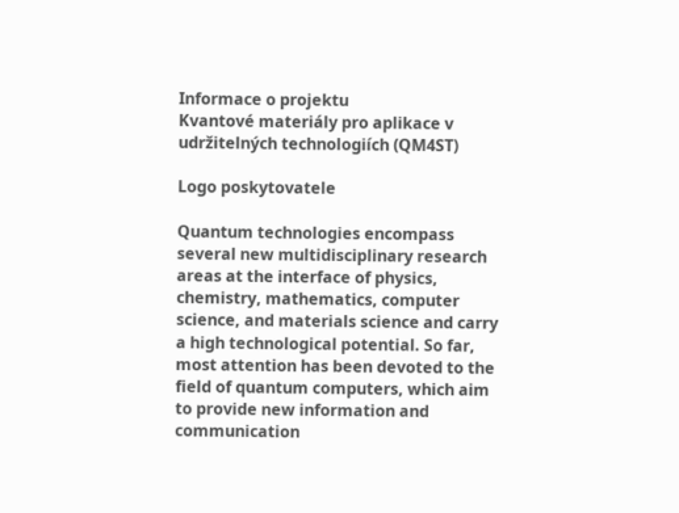Informace o projektu
Kvantové materiály pro aplikace v udržitelných technologiích (QM4ST)

Logo poskytovatele

Quantum technologies encompass several new multidisciplinary research areas at the interface of physics, chemistry, mathematics, computer science, and materials science and carry a high technological potential. So far, most attention has been devoted to the field of quantum computers, which aim to provide new information and communication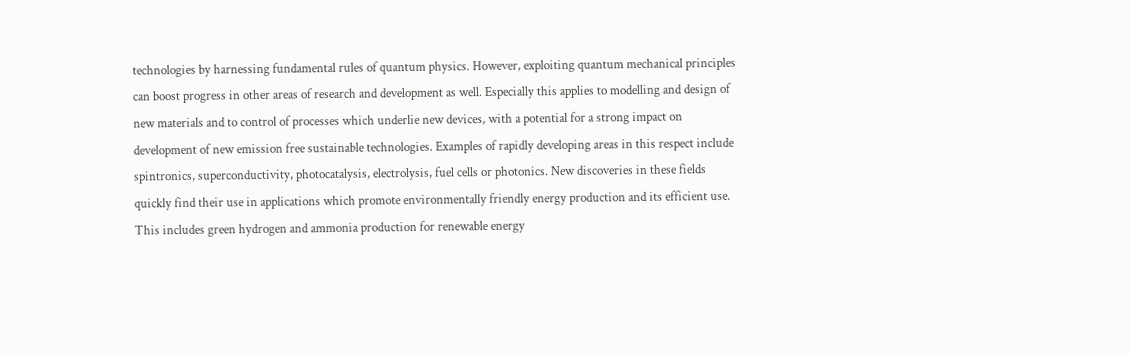technologies by harnessing fundamental rules of quantum physics. However, exploiting quantum mechanical principles can boost progress in other areas of research and development as well. Especially this applies to modelling and design of new materials and to control of processes which underlie new devices, with a potential for a strong impact on development of new emission free sustainable technologies. Examples of rapidly developing areas in this respect include spintronics, superconductivity, photocatalysis, electrolysis, fuel cells or photonics. New discoveries in these fields quickly find their use in applications which promote environmentally friendly energy production and its efficient use. This includes green hydrogen and ammonia production for renewable energy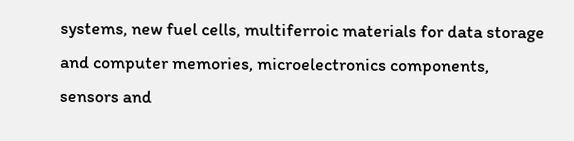systems, new fuel cells, multiferroic materials for data storage and computer memories, microelectronics components, sensors and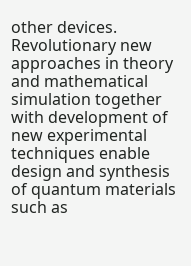other devices. Revolutionary new approaches in theory and mathematical simulation together with development of new experimental techniques enable design and synthesis of quantum materials such as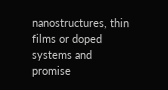nanostructures, thin films or doped systems and promise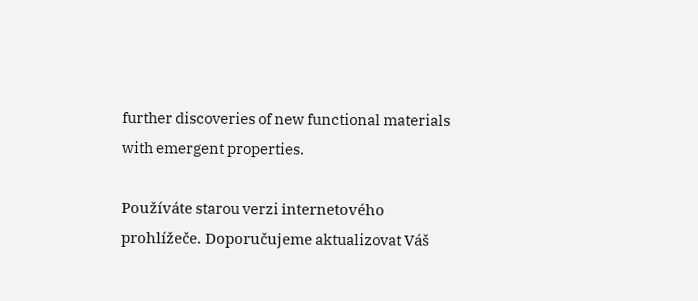further discoveries of new functional materials with emergent properties.

Používáte starou verzi internetového prohlížeče. Doporučujeme aktualizovat Váš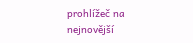prohlížeč na nejnovější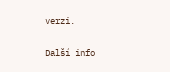verzi.

Další info